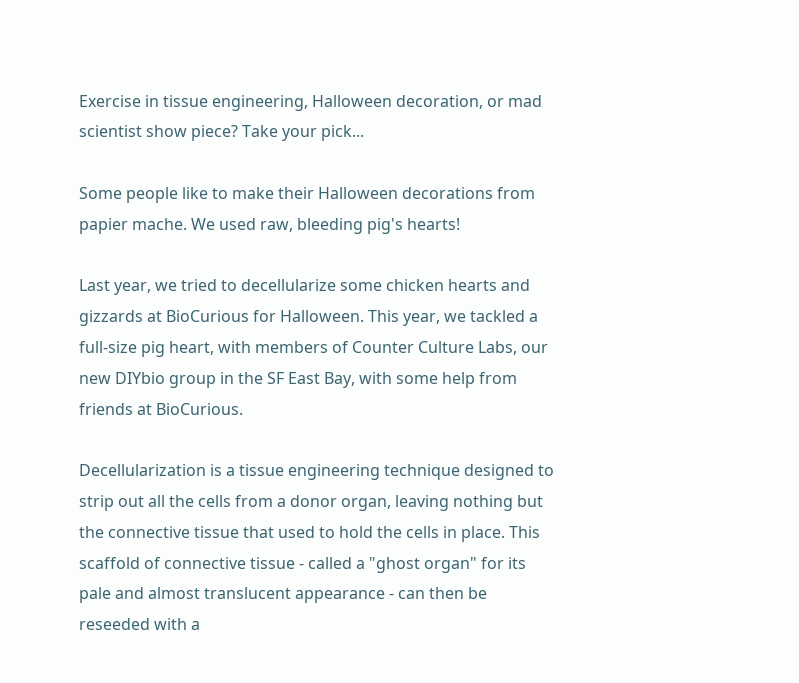Exercise in tissue engineering, Halloween decoration, or mad scientist show piece? Take your pick...

Some people like to make their Halloween decorations from papier mache. We used raw, bleeding pig's hearts!

Last year, we tried to decellularize some chicken hearts and gizzards at BioCurious for Halloween. This year, we tackled a full-size pig heart, with members of Counter Culture Labs, our new DIYbio group in the SF East Bay, with some help from friends at BioCurious.

Decellularization is a tissue engineering technique designed to strip out all the cells from a donor organ, leaving nothing but the connective tissue that used to hold the cells in place. This scaffold of connective tissue - called a "ghost organ" for its pale and almost translucent appearance - can then be reseeded with a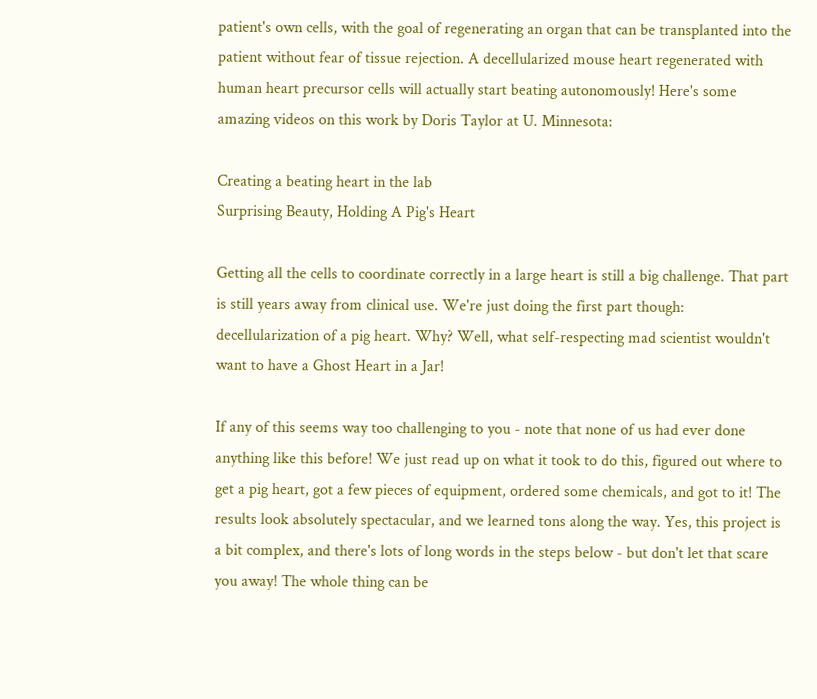patient's own cells, with the goal of regenerating an organ that can be transplanted into the patient without fear of tissue rejection. A decellularized mouse heart regenerated with human heart precursor cells will actually start beating autonomously! Here's some amazing videos on this work by Doris Taylor at U. Minnesota:

Creating a beating heart in the lab
Surprising Beauty, Holding A Pig's Heart

Getting all the cells to coordinate correctly in a large heart is still a big challenge. That part is still years away from clinical use. We're just doing the first part though: decellularization of a pig heart. Why? Well, what self-respecting mad scientist wouldn't want to have a Ghost Heart in a Jar!

If any of this seems way too challenging to you - note that none of us had ever done anything like this before! We just read up on what it took to do this, figured out where to get a pig heart, got a few pieces of equipment, ordered some chemicals, and got to it! The results look absolutely spectacular, and we learned tons along the way. Yes, this project is a bit complex, and there's lots of long words in the steps below - but don't let that scare you away! The whole thing can be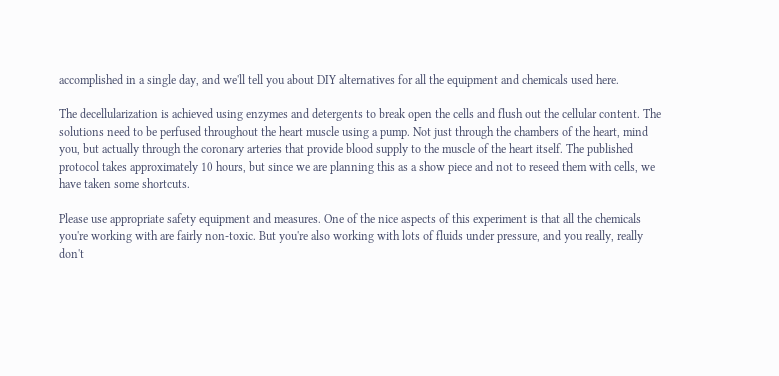accomplished in a single day, and we'll tell you about DIY alternatives for all the equipment and chemicals used here.

The decellularization is achieved using enzymes and detergents to break open the cells and flush out the cellular content. The solutions need to be perfused throughout the heart muscle using a pump. Not just through the chambers of the heart, mind you, but actually through the coronary arteries that provide blood supply to the muscle of the heart itself. The published protocol takes approximately 10 hours, but since we are planning this as a show piece and not to reseed them with cells, we have taken some shortcuts.

Please use appropriate safety equipment and measures. One of the nice aspects of this experiment is that all the chemicals you're working with are fairly non-toxic. But you're also working with lots of fluids under pressure, and you really, really don't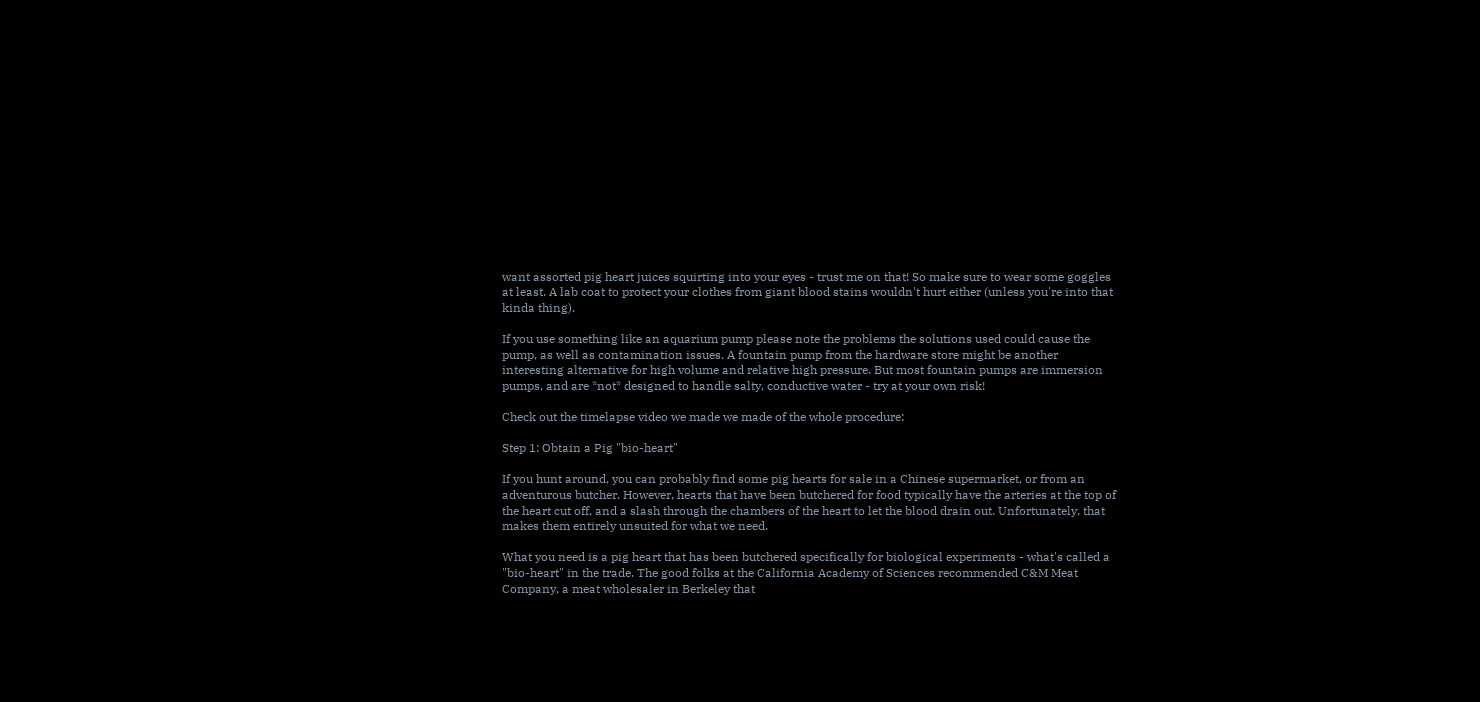want assorted pig heart juices squirting into your eyes - trust me on that! So make sure to wear some goggles at least. A lab coat to protect your clothes from giant blood stains wouldn't hurt either (unless you're into that kinda thing).

If you use something like an aquarium pump please note the problems the solutions used could cause the pump, as well as contamination issues. A fountain pump from the hardware store might be another interesting alternative for high volume and relative high pressure. But most fountain pumps are immersion pumps, and are *not* designed to handle salty, conductive water - try at your own risk!

Check out the timelapse video we made we made of the whole procedure:

Step 1: Obtain a Pig "bio-heart"

If you hunt around, you can probably find some pig hearts for sale in a Chinese supermarket, or from an adventurous butcher. However, hearts that have been butchered for food typically have the arteries at the top of the heart cut off, and a slash through the chambers of the heart to let the blood drain out. Unfortunately, that makes them entirely unsuited for what we need.

What you need is a pig heart that has been butchered specifically for biological experiments - what's called a "bio-heart" in the trade. The good folks at the California Academy of Sciences recommended C&M Meat Company, a meat wholesaler in Berkeley that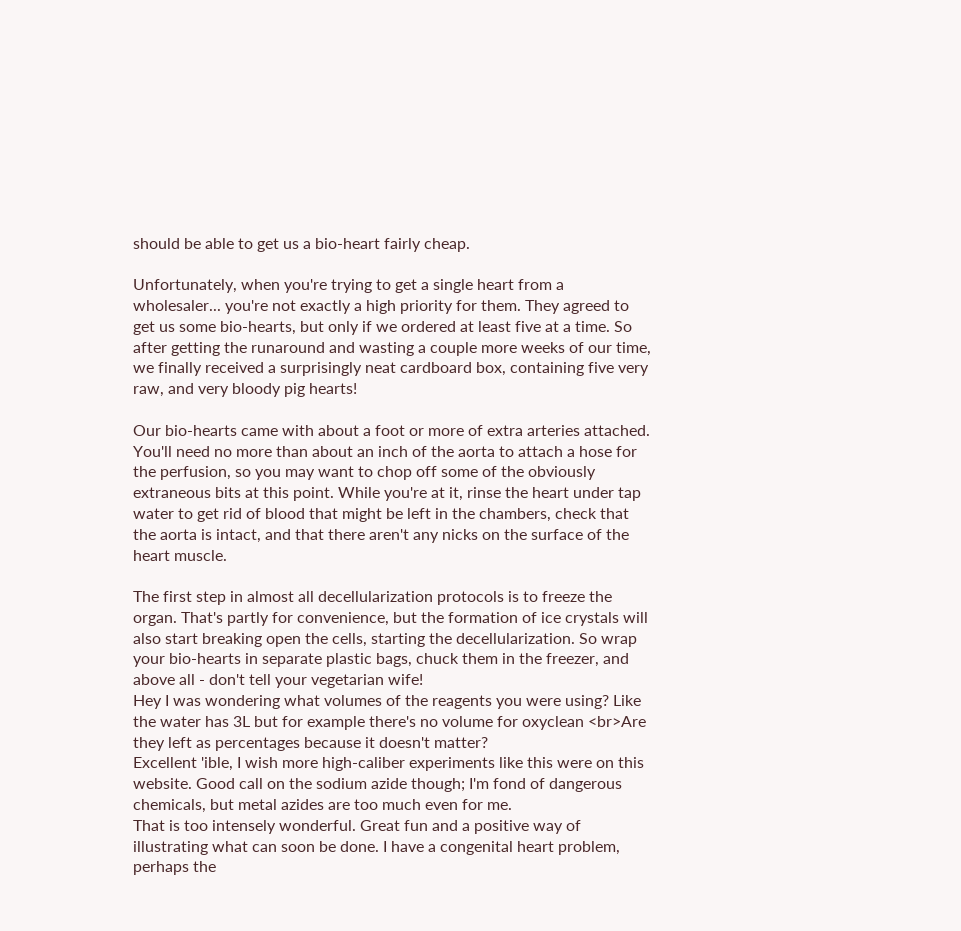should be able to get us a bio-heart fairly cheap.

Unfortunately, when you're trying to get a single heart from a wholesaler... you're not exactly a high priority for them. They agreed to get us some bio-hearts, but only if we ordered at least five at a time. So after getting the runaround and wasting a couple more weeks of our time, we finally received a surprisingly neat cardboard box, containing five very raw, and very bloody pig hearts!

Our bio-hearts came with about a foot or more of extra arteries attached. You'll need no more than about an inch of the aorta to attach a hose for the perfusion, so you may want to chop off some of the obviously extraneous bits at this point. While you're at it, rinse the heart under tap water to get rid of blood that might be left in the chambers, check that the aorta is intact, and that there aren't any nicks on the surface of the heart muscle.

The first step in almost all decellularization protocols is to freeze the organ. That's partly for convenience, but the formation of ice crystals will also start breaking open the cells, starting the decellularization. So wrap your bio-hearts in separate plastic bags, chuck them in the freezer, and above all - don't tell your vegetarian wife!
Hey I was wondering what volumes of the reagents you were using? Like the water has 3L but for example there's no volume for oxyclean <br>Are they left as percentages because it doesn't matter?
Excellent 'ible, I wish more high-caliber experiments like this were on this website. Good call on the sodium azide though; I'm fond of dangerous chemicals, but metal azides are too much even for me.
That is too intensely wonderful. Great fun and a positive way of illustrating what can soon be done. I have a congenital heart problem, perhaps the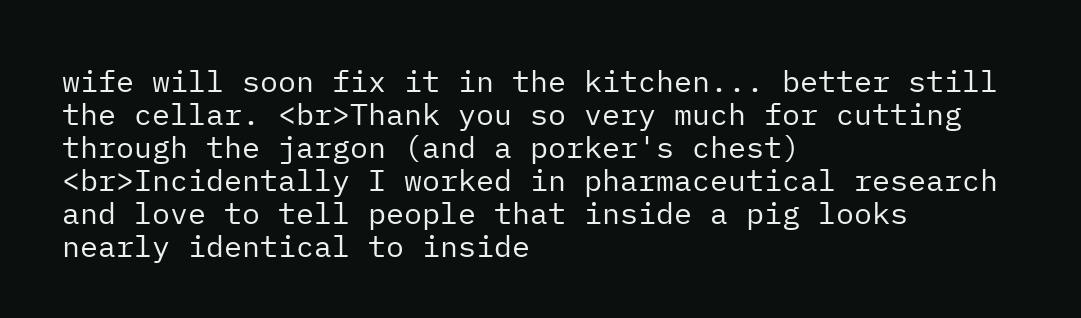wife will soon fix it in the kitchen... better still the cellar. <br>Thank you so very much for cutting through the jargon (and a porker's chest) <br>Incidentally I worked in pharmaceutical research and love to tell people that inside a pig looks nearly identical to inside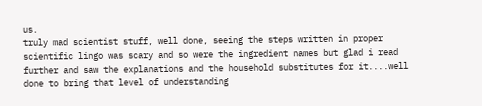us.
truly mad scientist stuff, well done, seeing the steps written in proper scientific lingo was scary and so were the ingredient names but glad i read further and saw the explanations and the household substitutes for it....well done to bring that level of understanding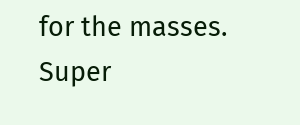for the masses.
Super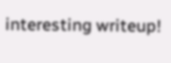interesting writeup!